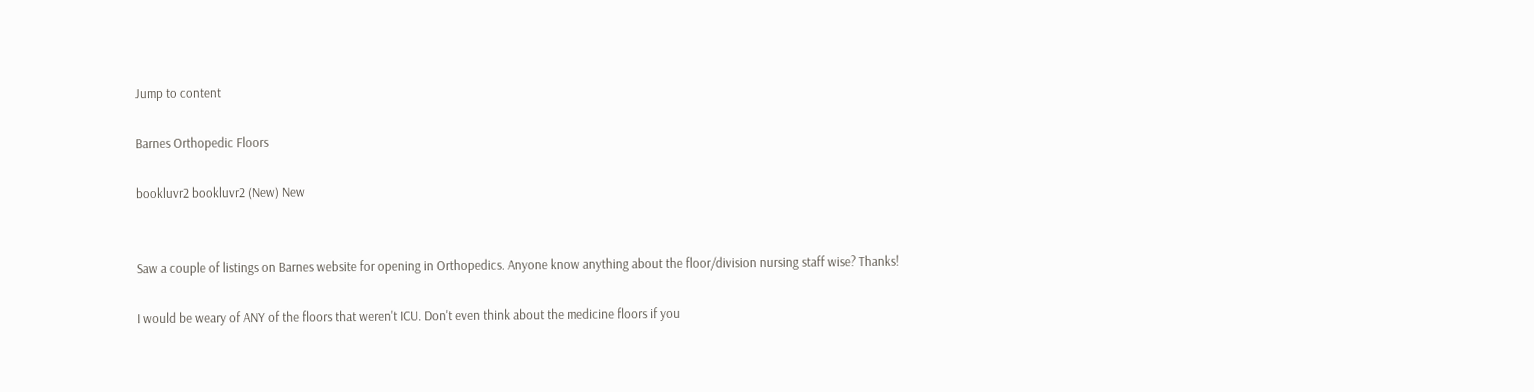Jump to content

Barnes Orthopedic Floors

bookluvr2 bookluvr2 (New) New


Saw a couple of listings on Barnes website for opening in Orthopedics. Anyone know anything about the floor/division nursing staff wise? Thanks!

I would be weary of ANY of the floors that weren't ICU. Don't even think about the medicine floors if you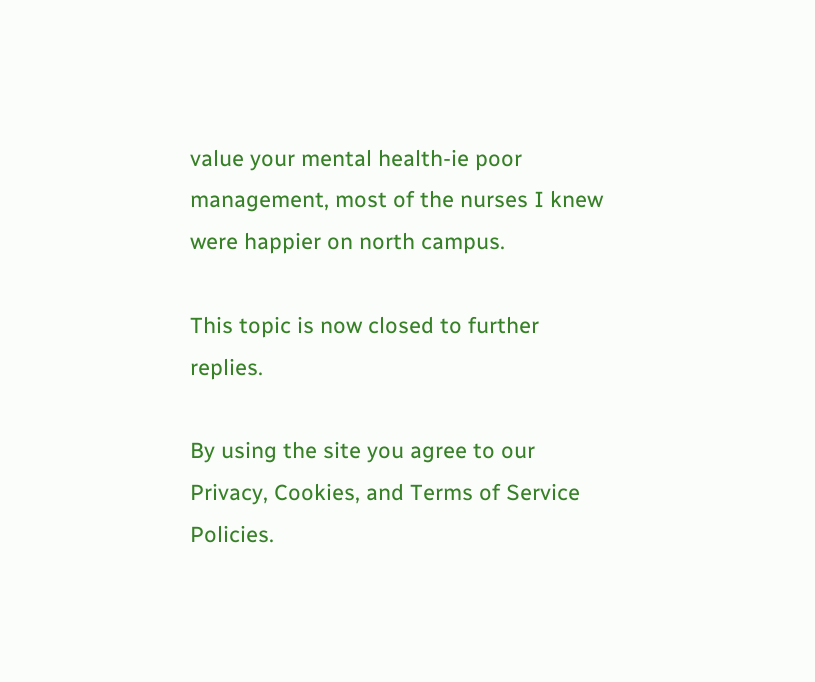value your mental health-ie poor management, most of the nurses I knew were happier on north campus.

This topic is now closed to further replies.

By using the site you agree to our Privacy, Cookies, and Terms of Service Policies.